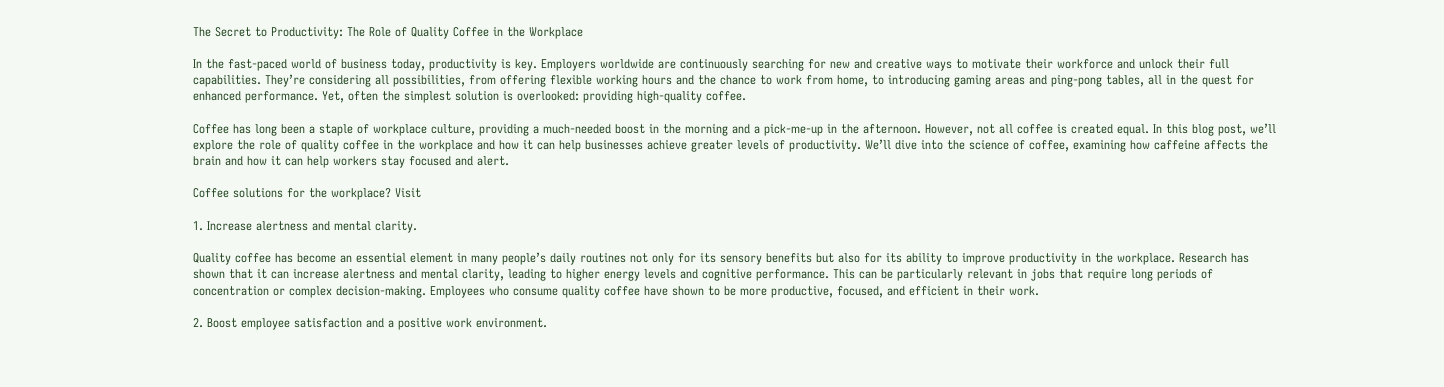The Secret to Productivity: The Role of Quality Coffee in the Workplace

In the fast-paced world of business today, productivity is key. Employers worldwide are continuously searching for new and creative ways to motivate their workforce and unlock their full capabilities. They’re considering all possibilities, from offering flexible working hours and the chance to work from home, to introducing gaming areas and ping-pong tables, all in the quest for enhanced performance. Yet, often the simplest solution is overlooked: providing high-quality coffee.

Coffee has long been a staple of workplace culture, providing a much-needed boost in the morning and a pick-me-up in the afternoon. However, not all coffee is created equal. In this blog post, we’ll explore the role of quality coffee in the workplace and how it can help businesses achieve greater levels of productivity. We’ll dive into the science of coffee, examining how caffeine affects the brain and how it can help workers stay focused and alert.

Coffee solutions for the workplace? Visit

1. Increase alertness and mental clarity.

Quality coffee has become an essential element in many people’s daily routines not only for its sensory benefits but also for its ability to improve productivity in the workplace. Research has shown that it can increase alertness and mental clarity, leading to higher energy levels and cognitive performance. This can be particularly relevant in jobs that require long periods of concentration or complex decision-making. Employees who consume quality coffee have shown to be more productive, focused, and efficient in their work.

2. Boost employee satisfaction and a positive work environment.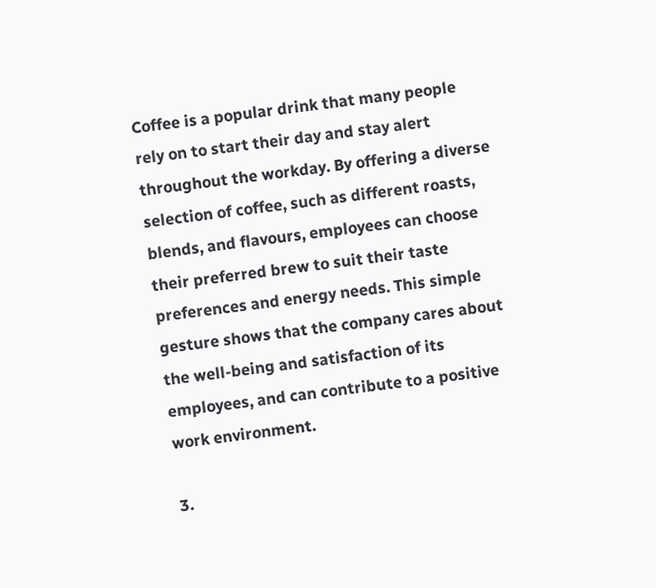Coffee is a popular drink that many people rely on to start their day and stay alert throughout the workday. By offering a diverse selection of coffee, such as different roasts, blends, and flavours, employees can choose their preferred brew to suit their taste preferences and energy needs. This simple gesture shows that the company cares about the well-being and satisfaction of its employees, and can contribute to a positive work environment.

3.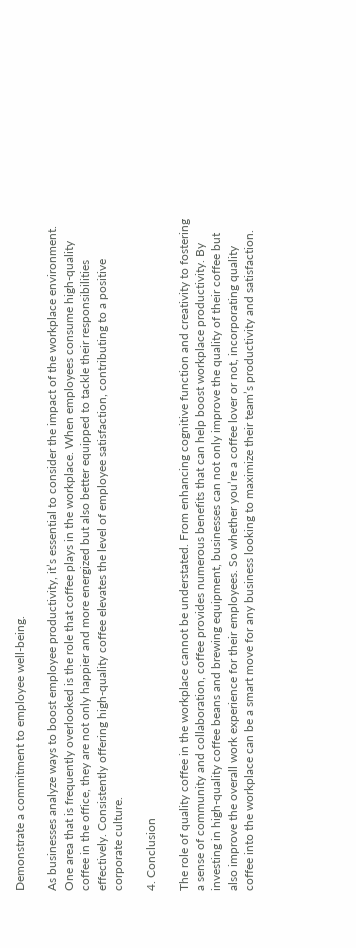Demonstrate a commitment to employee well-being.

As businesses analyze ways to boost employee productivity, it’s essential to consider the impact of the workplace environment. One area that is frequently overlooked is the role that coffee plays in the workplace. When employees consume high-quality coffee in the office, they are not only happier and more energized but also better equipped to tackle their responsibilities effectively. Consistently offering high-quality coffee elevates the level of employee satisfaction, contributing to a positive corporate culture.

4. Conclusion

The role of quality coffee in the workplace cannot be understated. From enhancing cognitive function and creativity to fostering a sense of community and collaboration, coffee provides numerous benefits that can help boost workplace productivity. By investing in high-quality coffee beans and brewing equipment, businesses can not only improve the quality of their coffee but also improve the overall work experience for their employees. So whether you’re a coffee lover or not, incorporating quality coffee into the workplace can be a smart move for any business looking to maximize their team’s productivity and satisfaction.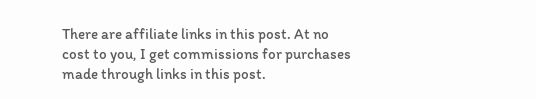There are affiliate links in this post. At no cost to you, I get commissions for purchases made through links in this post.